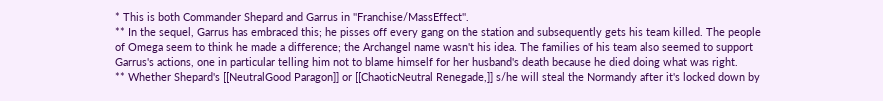* This is both Commander Shepard and Garrus in ''Franchise/MassEffect''.
** In the sequel, Garrus has embraced this; he pisses off every gang on the station and subsequently gets his team killed. The people of Omega seem to think he made a difference; the Archangel name wasn't his idea. The families of his team also seemed to support Garrus's actions, one in particular telling him not to blame himself for her husband's death because he died doing what was right.
** Whether Shepard's [[NeutralGood Paragon]] or [[ChaoticNeutral Renegade,]] s/he will steal the Normandy after it's locked down by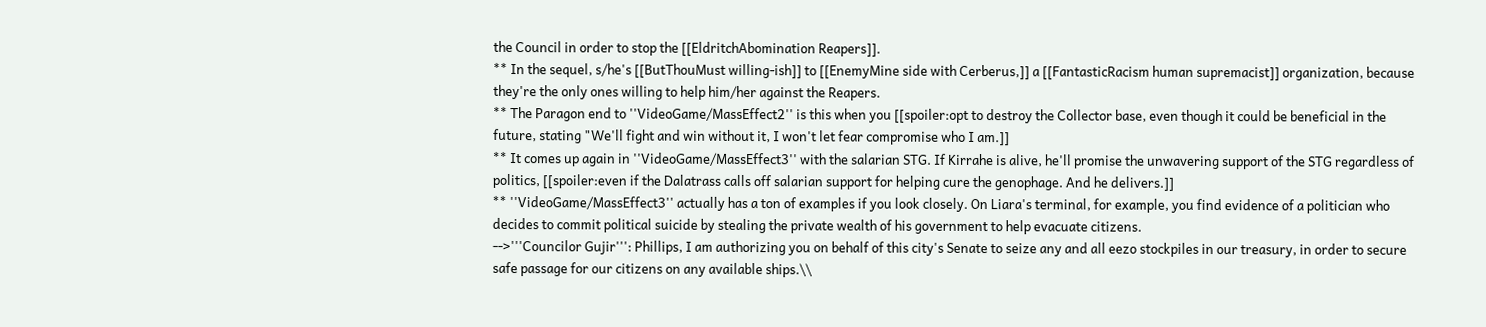the Council in order to stop the [[EldritchAbomination Reapers]].
** In the sequel, s/he's [[ButThouMust willing-ish]] to [[EnemyMine side with Cerberus,]] a [[FantasticRacism human supremacist]] organization, because they're the only ones willing to help him/her against the Reapers.
** The Paragon end to ''VideoGame/MassEffect2'' is this when you [[spoiler:opt to destroy the Collector base, even though it could be beneficial in the future, stating "We'll fight and win without it, I won't let fear compromise who I am.]]
** It comes up again in ''VideoGame/MassEffect3'' with the salarian STG. If Kirrahe is alive, he'll promise the unwavering support of the STG regardless of politics, [[spoiler:even if the Dalatrass calls off salarian support for helping cure the genophage. And he delivers.]]
** ''VideoGame/MassEffect3'' actually has a ton of examples if you look closely. On Liara's terminal, for example, you find evidence of a politician who decides to commit political suicide by stealing the private wealth of his government to help evacuate citizens.
-->'''Councilor Gujir''': Phillips, I am authorizing you on behalf of this city's Senate to seize any and all eezo stockpiles in our treasury, in order to secure safe passage for our citizens on any available ships.\\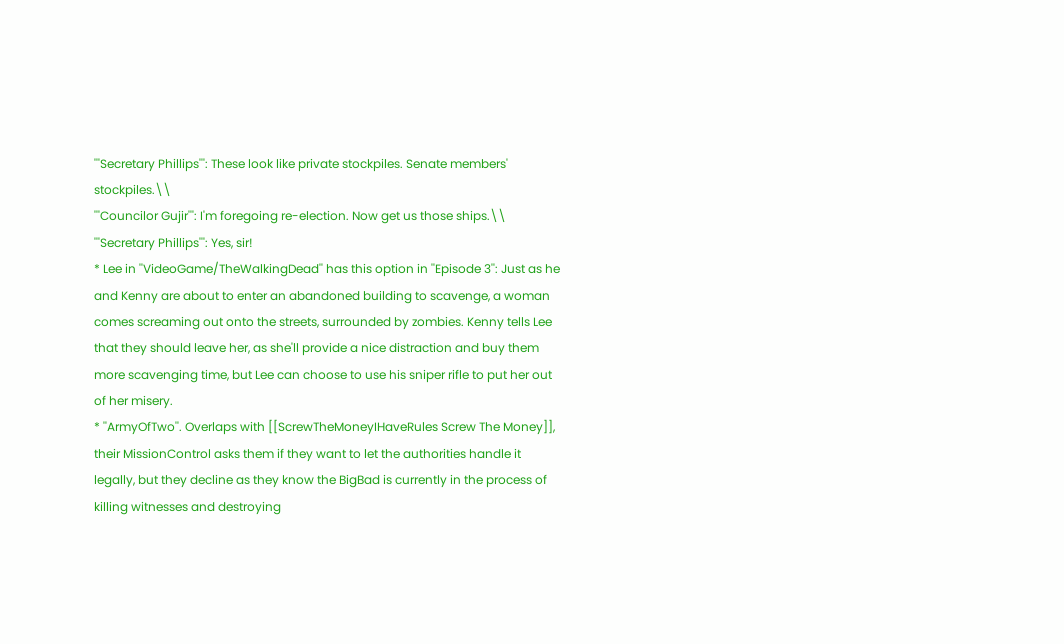'''Secretary Phillips''': These look like private stockpiles. Senate members' stockpiles.\\
'''Councilor Gujir''': I'm foregoing re-election. Now get us those ships.\\
'''Secretary Phillips''': Yes, sir!
* Lee in ''VideoGame/TheWalkingDead'' has this option in ''Episode 3'': Just as he and Kenny are about to enter an abandoned building to scavenge, a woman comes screaming out onto the streets, surrounded by zombies. Kenny tells Lee that they should leave her, as she'll provide a nice distraction and buy them more scavenging time, but Lee can choose to use his sniper rifle to put her out of her misery.
* ''ArmyOfTwo''. Overlaps with [[ScrewTheMoneyIHaveRules Screw The Money]], their MissionControl asks them if they want to let the authorities handle it legally, but they decline as they know the BigBad is currently in the process of killing witnesses and destroying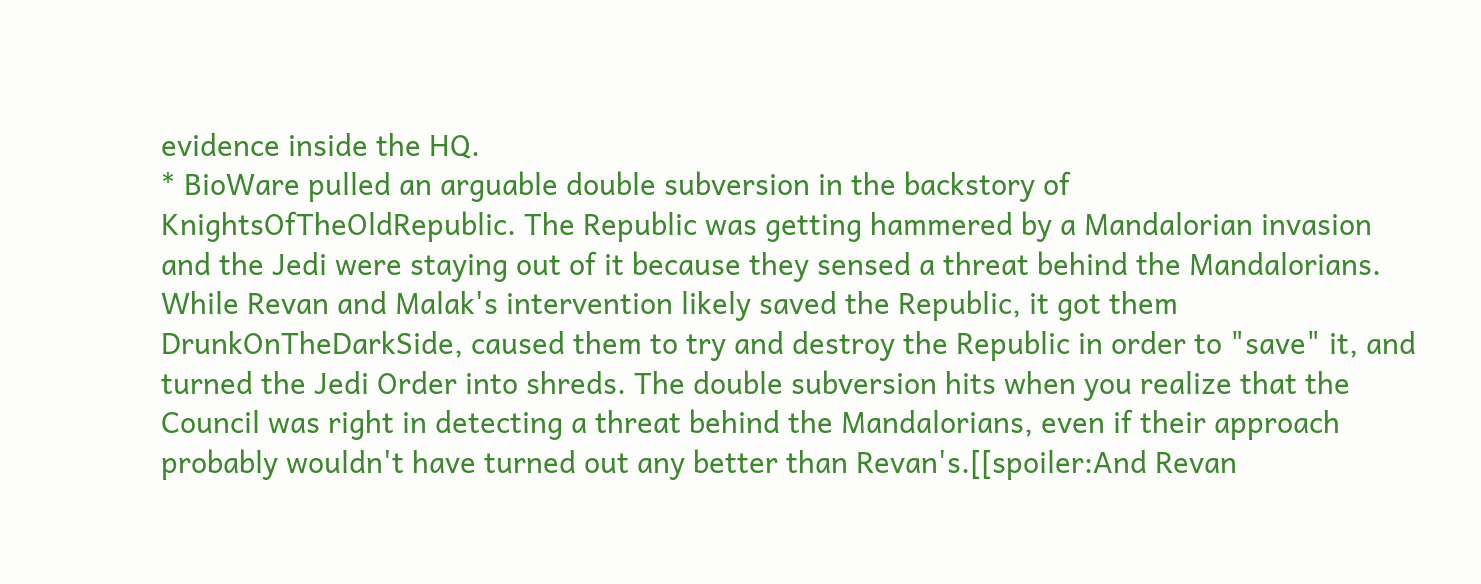evidence inside the HQ.
* BioWare pulled an arguable double subversion in the backstory of KnightsOfTheOldRepublic. The Republic was getting hammered by a Mandalorian invasion and the Jedi were staying out of it because they sensed a threat behind the Mandalorians. While Revan and Malak's intervention likely saved the Republic, it got them DrunkOnTheDarkSide, caused them to try and destroy the Republic in order to "save" it, and turned the Jedi Order into shreds. The double subversion hits when you realize that the Council was right in detecting a threat behind the Mandalorians, even if their approach probably wouldn't have turned out any better than Revan's.[[spoiler:And Revan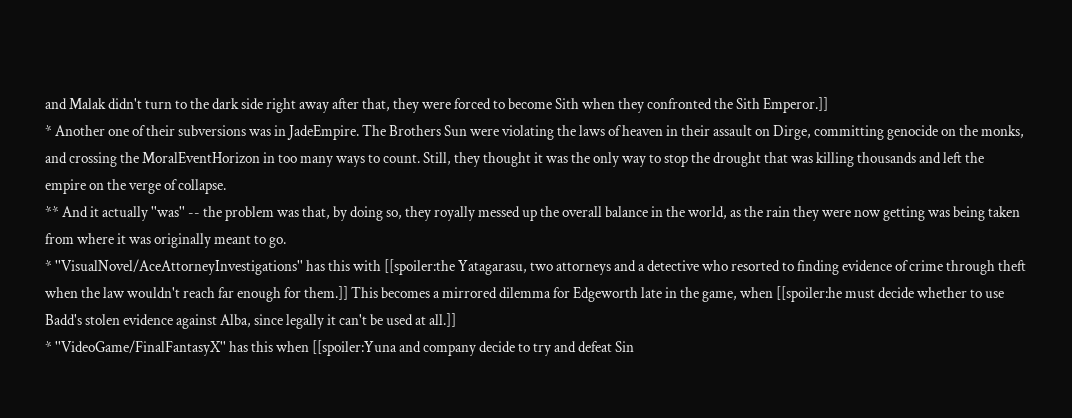and Malak didn't turn to the dark side right away after that, they were forced to become Sith when they confronted the Sith Emperor.]]
* Another one of their subversions was in JadeEmpire. The Brothers Sun were violating the laws of heaven in their assault on Dirge, committing genocide on the monks, and crossing the MoralEventHorizon in too many ways to count. Still, they thought it was the only way to stop the drought that was killing thousands and left the empire on the verge of collapse.
** And it actually ''was'' -- the problem was that, by doing so, they royally messed up the overall balance in the world, as the rain they were now getting was being taken from where it was originally meant to go.
* ''VisualNovel/AceAttorneyInvestigations'' has this with [[spoiler:the Yatagarasu, two attorneys and a detective who resorted to finding evidence of crime through theft when the law wouldn't reach far enough for them.]] This becomes a mirrored dilemma for Edgeworth late in the game, when [[spoiler:he must decide whether to use Badd's stolen evidence against Alba, since legally it can't be used at all.]]
* ''VideoGame/FinalFantasyX'' has this when [[spoiler:Yuna and company decide to try and defeat Sin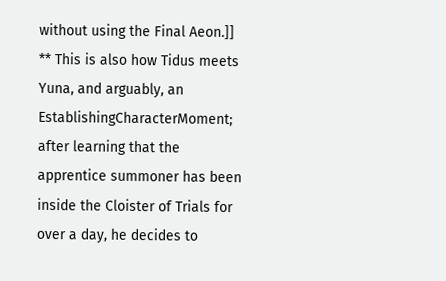without using the Final Aeon.]]
** This is also how Tidus meets Yuna, and arguably, an EstablishingCharacterMoment; after learning that the apprentice summoner has been inside the Cloister of Trials for over a day, he decides to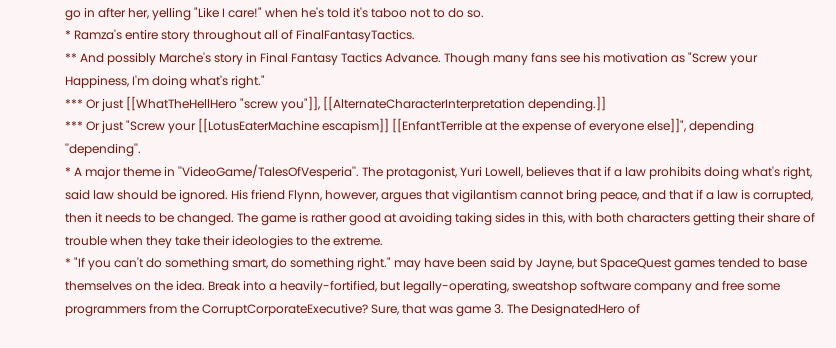go in after her, yelling "Like I care!" when he's told it's taboo not to do so.
* Ramza's entire story throughout all of FinalFantasyTactics.
** And possibly Marche's story in Final Fantasy Tactics Advance. Though many fans see his motivation as "Screw your Happiness, I'm doing what's right."
*** Or just [[WhatTheHellHero "screw you"]], [[AlternateCharacterInterpretation depending.]]
*** Or just "Screw your [[LotusEaterMachine escapism]] [[EnfantTerrible at the expense of everyone else]]", depending ''depending''.
* A major theme in ''VideoGame/TalesOfVesperia''. The protagonist, Yuri Lowell, believes that if a law prohibits doing what's right, said law should be ignored. His friend Flynn, however, argues that vigilantism cannot bring peace, and that if a law is corrupted, then it needs to be changed. The game is rather good at avoiding taking sides in this, with both characters getting their share of trouble when they take their ideologies to the extreme.
* "If you can't do something smart, do something right." may have been said by Jayne, but SpaceQuest games tended to base themselves on the idea. Break into a heavily-fortified, but legally-operating, sweatshop software company and free some programmers from the CorruptCorporateExecutive? Sure, that was game 3. The DesignatedHero of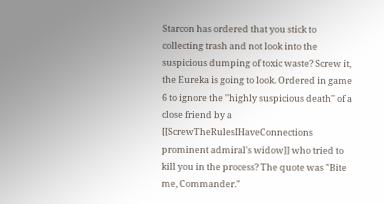Starcon has ordered that you stick to collecting trash and not look into the suspicious dumping of toxic waste? Screw it, the Eureka is going to look. Ordered in game 6 to ignore the ''highly suspicious death'' of a close friend by a [[ScrewTheRulesIHaveConnections prominent admiral's widow]] who tried to kill you in the process? The quote was "Bite me, Commander."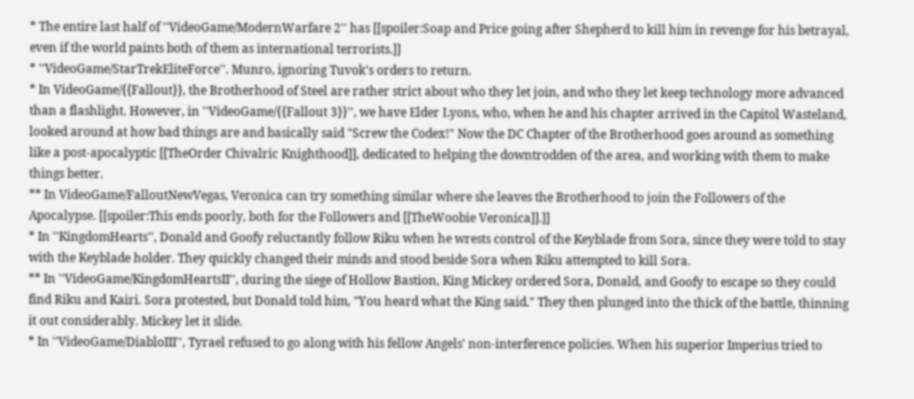* The entire last half of ''VideoGame/ModernWarfare 2'' has [[spoiler:Soap and Price going after Shepherd to kill him in revenge for his betrayal, even if the world paints both of them as international terrorists.]]
* ''VideoGame/StarTrekEliteForce''. Munro, ignoring Tuvok's orders to return.
* In VideoGame/{{Fallout}}, the Brotherhood of Steel are rather strict about who they let join, and who they let keep technology more advanced than a flashlight. However, in ''VideoGame/{{Fallout 3}}'', we have Elder Lyons, who, when he and his chapter arrived in the Capitol Wasteland, looked around at how bad things are and basically said "Screw the Codex!" Now the DC Chapter of the Brotherhood goes around as something like a post-apocalyptic [[TheOrder Chivalric Knighthood]], dedicated to helping the downtrodden of the area, and working with them to make things better.
** In VideoGame/FalloutNewVegas, Veronica can try something similar where she leaves the Brotherhood to join the Followers of the Apocalypse. [[spoiler:This ends poorly, both for the Followers and [[TheWoobie Veronica]].]]
* In ''KingdomHearts'', Donald and Goofy reluctantly follow Riku when he wrests control of the Keyblade from Sora, since they were told to stay with the Keyblade holder. They quickly changed their minds and stood beside Sora when Riku attempted to kill Sora.
** In ''VideoGame/KingdomHeartsII'', during the siege of Hollow Bastion, King Mickey ordered Sora, Donald, and Goofy to escape so they could find Riku and Kairi. Sora protested, but Donald told him, "You heard what the King said." They then plunged into the thick of the battle, thinning it out considerably. Mickey let it slide.
* In ''VideoGame/DiabloIII'', Tyrael refused to go along with his fellow Angels' non-interference policies. When his superior Imperius tried to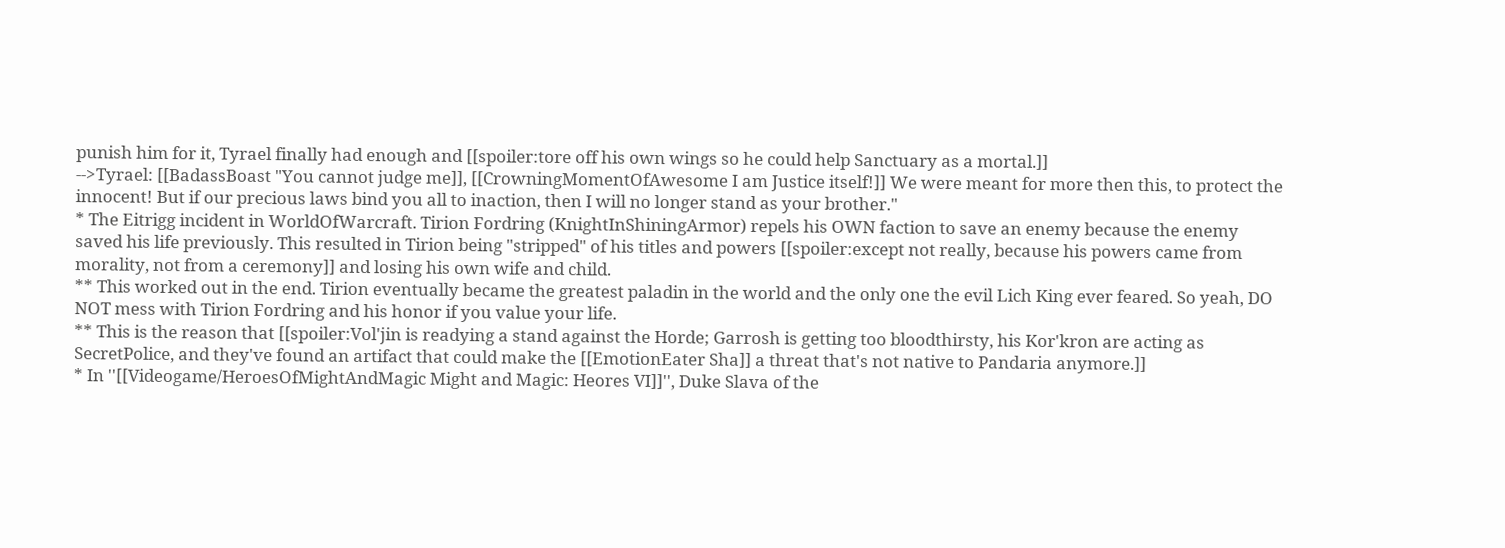punish him for it, Tyrael finally had enough and [[spoiler:tore off his own wings so he could help Sanctuary as a mortal.]]
-->Tyrael: [[BadassBoast "You cannot judge me]], [[CrowningMomentOfAwesome I am Justice itself!]] We were meant for more then this, to protect the innocent! But if our precious laws bind you all to inaction, then I will no longer stand as your brother."
* The Eitrigg incident in WorldOfWarcraft. Tirion Fordring (KnightInShiningArmor) repels his OWN faction to save an enemy because the enemy saved his life previously. This resulted in Tirion being "stripped" of his titles and powers [[spoiler:except not really, because his powers came from morality, not from a ceremony]] and losing his own wife and child.
** This worked out in the end. Tirion eventually became the greatest paladin in the world and the only one the evil Lich King ever feared. So yeah, DO NOT mess with Tirion Fordring and his honor if you value your life.
** This is the reason that [[spoiler:Vol'jin is readying a stand against the Horde; Garrosh is getting too bloodthirsty, his Kor'kron are acting as SecretPolice, and they've found an artifact that could make the [[EmotionEater Sha]] a threat that's not native to Pandaria anymore.]]
* In ''[[Videogame/HeroesOfMightAndMagic Might and Magic: Heores VI]]'', Duke Slava of the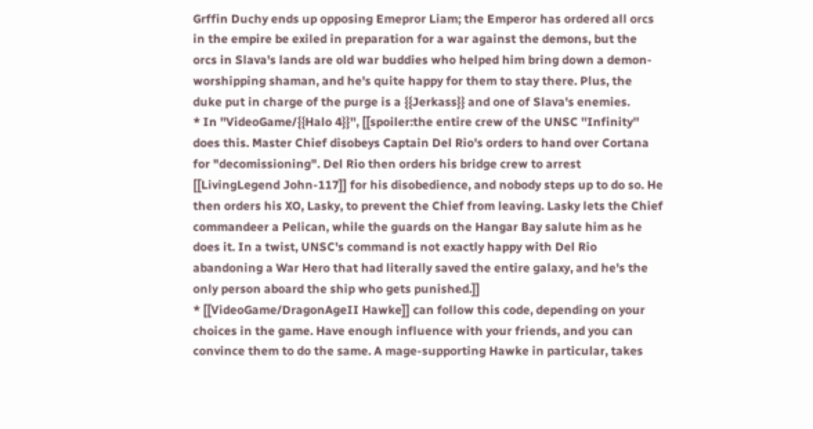Grffin Duchy ends up opposing Emepror Liam; the Emperor has ordered all orcs in the empire be exiled in preparation for a war against the demons, but the orcs in Slava's lands are old war buddies who helped him bring down a demon-worshipping shaman, and he's quite happy for them to stay there. Plus, the duke put in charge of the purge is a {{Jerkass}} and one of Slava's enemies.
* In ''VideoGame/{{Halo 4}}'', [[spoiler:the entire crew of the UNSC ''Infinity'' does this. Master Chief disobeys Captain Del Rio's orders to hand over Cortana for "decomissioning". Del Rio then orders his bridge crew to arrest [[LivingLegend John-117]] for his disobedience, and nobody steps up to do so. He then orders his XO, Lasky, to prevent the Chief from leaving. Lasky lets the Chief commandeer a Pelican, while the guards on the Hangar Bay salute him as he does it. In a twist, UNSC's command is not exactly happy with Del Rio abandoning a War Hero that had literally saved the entire galaxy, and he's the only person aboard the ship who gets punished.]]
* [[VideoGame/DragonAgeII Hawke]] can follow this code, depending on your choices in the game. Have enough influence with your friends, and you can convince them to do the same. A mage-supporting Hawke in particular, takes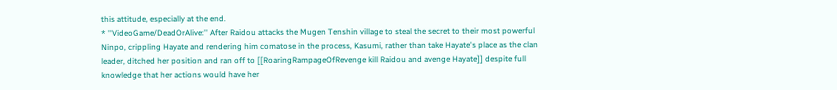this attitude, especially at the end.
* ''VideoGame/DeadOrAlive:'' After Raidou attacks the Mugen Tenshin village to steal the secret to their most powerful Ninpo, crippling Hayate and rendering him comatose in the process, Kasumi, rather than take Hayate's place as the clan leader, ditched her position and ran off to [[RoaringRampageOfRevenge kill Raidou and avenge Hayate]] despite full knowledge that her actions would have her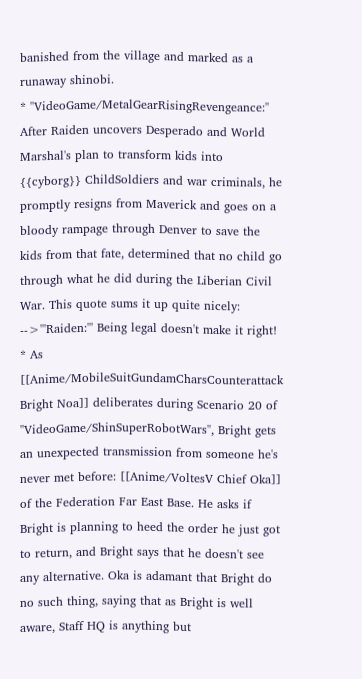banished from the village and marked as a runaway shinobi.
* ''VideoGame/MetalGearRisingRevengeance:'' After Raiden uncovers Desperado and World Marshal's plan to transform kids into {{cyborg}} ChildSoldiers and war criminals, he promptly resigns from Maverick and goes on a bloody rampage through Denver to save the kids from that fate, determined that no child go through what he did during the Liberian Civil War. This quote sums it up quite nicely:
-->'''Raiden:''' Being legal doesn't make it right!
* As [[Anime/MobileSuitGundamCharsCounterattack Bright Noa]] deliberates during Scenario 20 of ''VideoGame/ShinSuperRobotWars'', Bright gets an unexpected transmission from someone he's never met before: [[Anime/VoltesV Chief Oka]] of the Federation Far East Base. He asks if Bright is planning to heed the order he just got to return, and Bright says that he doesn't see any alternative. Oka is adamant that Bright do no such thing, saying that as Bright is well aware, Staff HQ is anything but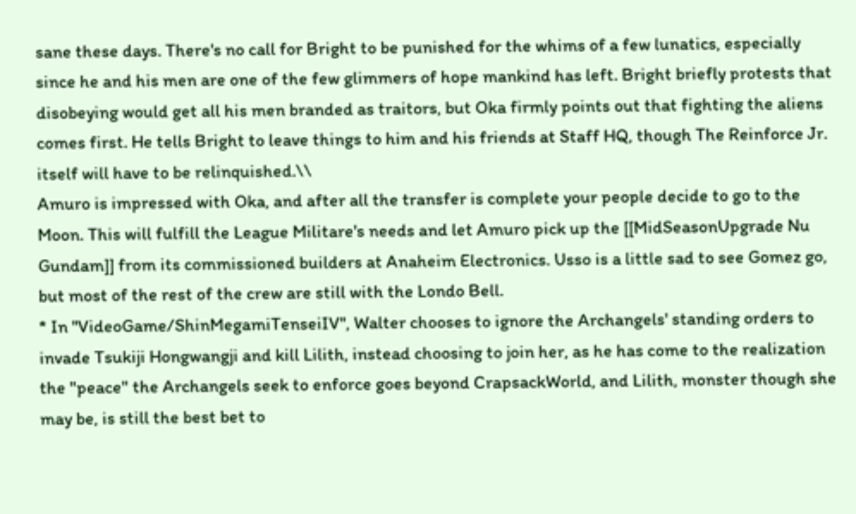sane these days. There's no call for Bright to be punished for the whims of a few lunatics, especially since he and his men are one of the few glimmers of hope mankind has left. Bright briefly protests that disobeying would get all his men branded as traitors, but Oka firmly points out that fighting the aliens comes first. He tells Bright to leave things to him and his friends at Staff HQ, though The Reinforce Jr. itself will have to be relinquished.\\
Amuro is impressed with Oka, and after all the transfer is complete your people decide to go to the Moon. This will fulfill the League Militare's needs and let Amuro pick up the [[MidSeasonUpgrade Nu Gundam]] from its commissioned builders at Anaheim Electronics. Usso is a little sad to see Gomez go, but most of the rest of the crew are still with the Londo Bell.
* In ''VideoGame/ShinMegamiTenseiIV'', Walter chooses to ignore the Archangels' standing orders to invade Tsukiji Hongwangji and kill Lilith, instead choosing to join her, as he has come to the realization the "peace" the Archangels seek to enforce goes beyond CrapsackWorld, and Lilith, monster though she may be, is still the best bet to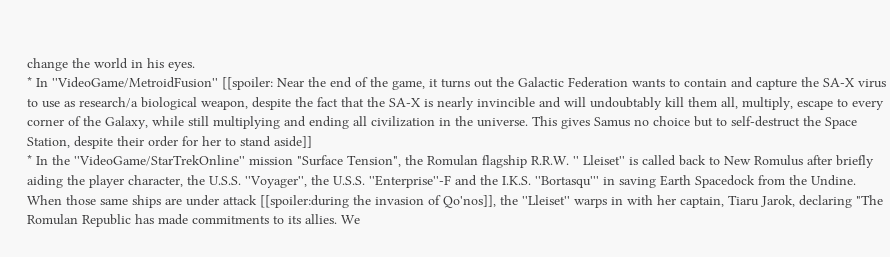change the world in his eyes.
* In ''VideoGame/MetroidFusion'' [[spoiler: Near the end of the game, it turns out the Galactic Federation wants to contain and capture the SA-X virus to use as research/a biological weapon, despite the fact that the SA-X is nearly invincible and will undoubtably kill them all, multiply, escape to every corner of the Galaxy, while still multiplying and ending all civilization in the universe. This gives Samus no choice but to self-destruct the Space Station, despite their order for her to stand aside]]
* In the ''VideoGame/StarTrekOnline'' mission "Surface Tension", the Romulan flagship R.R.W. '' Lleiset'' is called back to New Romulus after briefly aiding the player character, the U.S.S. ''Voyager'', the U.S.S. ''Enterprise''-F and the I.K.S. ''Bortasqu''' in saving Earth Spacedock from the Undine. When those same ships are under attack [[spoiler:during the invasion of Qo'nos]], the ''Lleiset'' warps in with her captain, Tiaru Jarok, declaring "The Romulan Republic has made commitments to its allies. We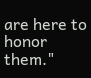are here to honor them."